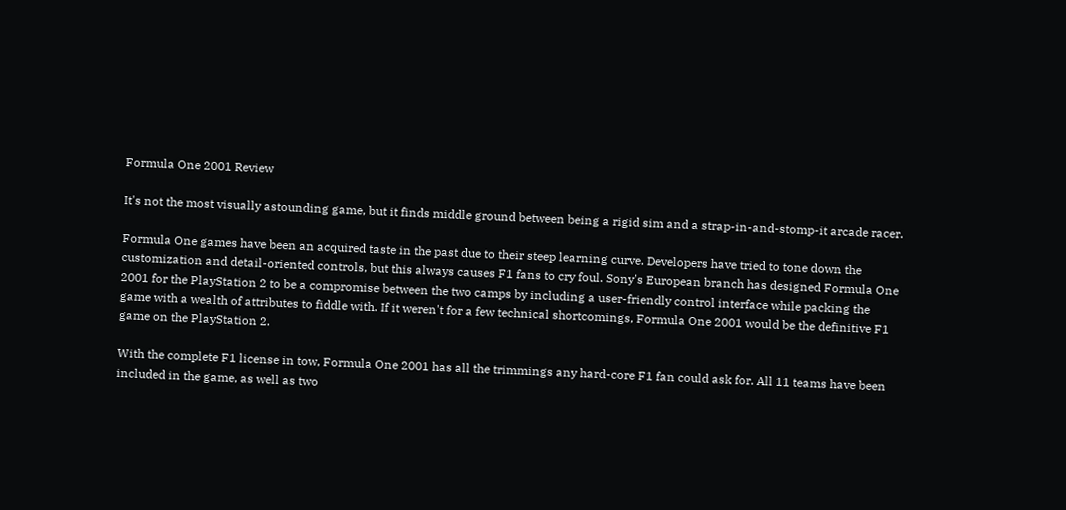Formula One 2001 Review

It's not the most visually astounding game, but it finds middle ground between being a rigid sim and a strap-in-and-stomp-it arcade racer.

Formula One games have been an acquired taste in the past due to their steep learning curve. Developers have tried to tone down the customization and detail-oriented controls, but this always causes F1 fans to cry foul. Sony's European branch has designed Formula One 2001 for the PlayStation 2 to be a compromise between the two camps by including a user-friendly control interface while packing the game with a wealth of attributes to fiddle with. If it weren't for a few technical shortcomings, Formula One 2001 would be the definitive F1 game on the PlayStation 2.

With the complete F1 license in tow, Formula One 2001 has all the trimmings any hard-core F1 fan could ask for. All 11 teams have been included in the game, as well as two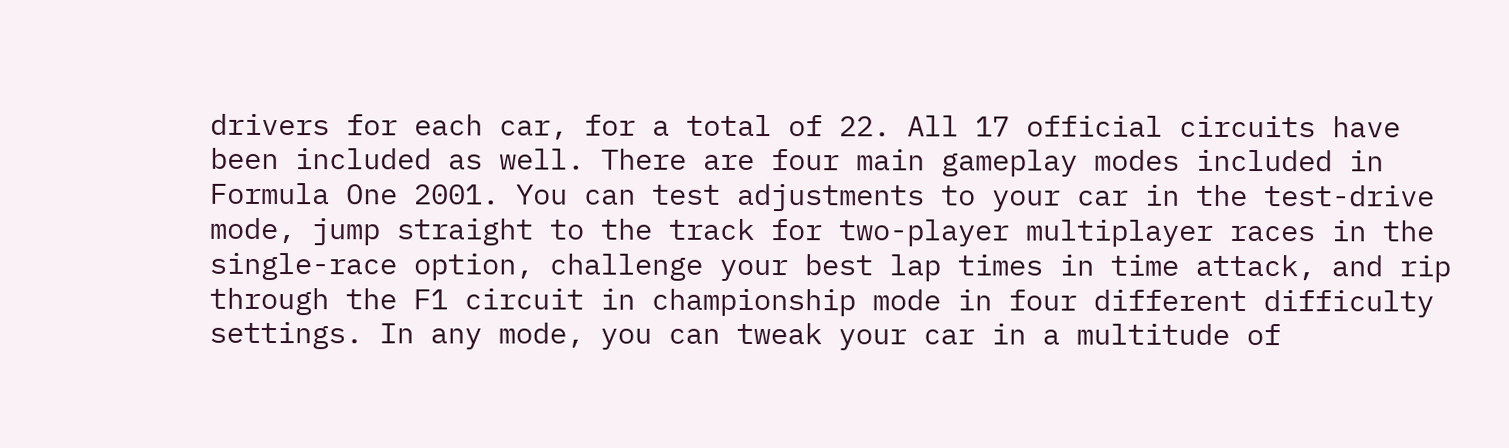drivers for each car, for a total of 22. All 17 official circuits have been included as well. There are four main gameplay modes included in Formula One 2001. You can test adjustments to your car in the test-drive mode, jump straight to the track for two-player multiplayer races in the single-race option, challenge your best lap times in time attack, and rip through the F1 circuit in championship mode in four different difficulty settings. In any mode, you can tweak your car in a multitude of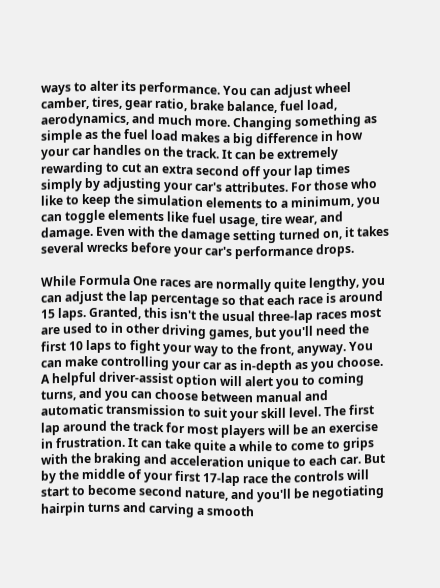ways to alter its performance. You can adjust wheel camber, tires, gear ratio, brake balance, fuel load, aerodynamics, and much more. Changing something as simple as the fuel load makes a big difference in how your car handles on the track. It can be extremely rewarding to cut an extra second off your lap times simply by adjusting your car's attributes. For those who like to keep the simulation elements to a minimum, you can toggle elements like fuel usage, tire wear, and damage. Even with the damage setting turned on, it takes several wrecks before your car's performance drops.

While Formula One races are normally quite lengthy, you can adjust the lap percentage so that each race is around 15 laps. Granted, this isn't the usual three-lap races most are used to in other driving games, but you'll need the first 10 laps to fight your way to the front, anyway. You can make controlling your car as in-depth as you choose. A helpful driver-assist option will alert you to coming turns, and you can choose between manual and automatic transmission to suit your skill level. The first lap around the track for most players will be an exercise in frustration. It can take quite a while to come to grips with the braking and acceleration unique to each car. But by the middle of your first 17-lap race the controls will start to become second nature, and you'll be negotiating hairpin turns and carving a smooth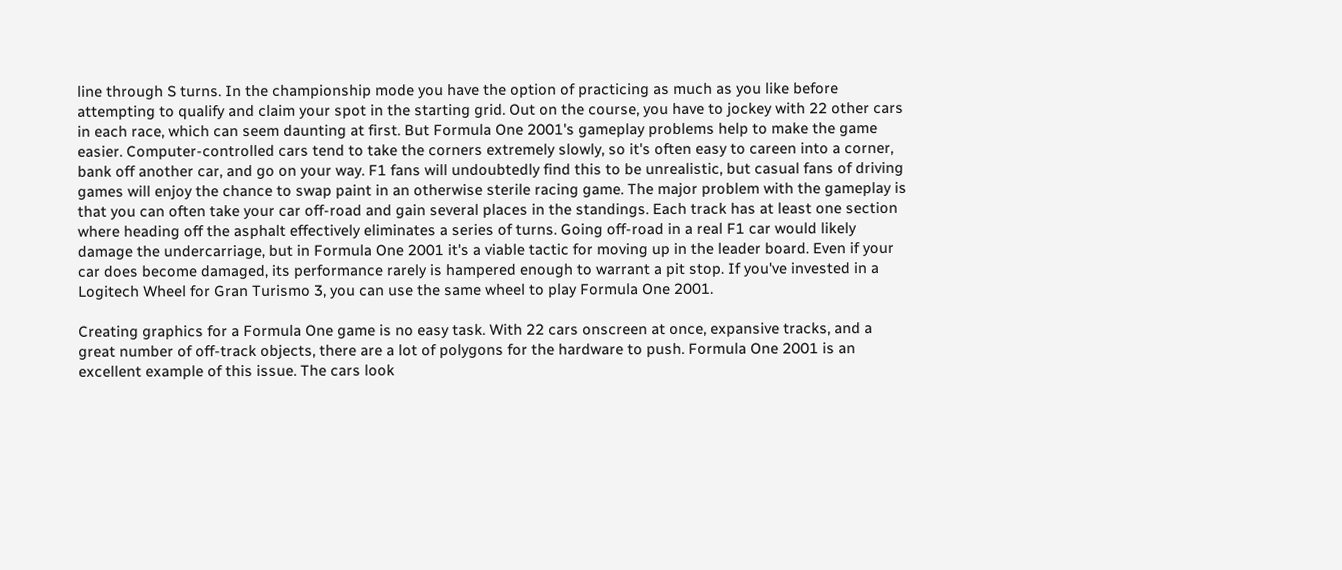line through S turns. In the championship mode you have the option of practicing as much as you like before attempting to qualify and claim your spot in the starting grid. Out on the course, you have to jockey with 22 other cars in each race, which can seem daunting at first. But Formula One 2001's gameplay problems help to make the game easier. Computer-controlled cars tend to take the corners extremely slowly, so it's often easy to careen into a corner, bank off another car, and go on your way. F1 fans will undoubtedly find this to be unrealistic, but casual fans of driving games will enjoy the chance to swap paint in an otherwise sterile racing game. The major problem with the gameplay is that you can often take your car off-road and gain several places in the standings. Each track has at least one section where heading off the asphalt effectively eliminates a series of turns. Going off-road in a real F1 car would likely damage the undercarriage, but in Formula One 2001 it's a viable tactic for moving up in the leader board. Even if your car does become damaged, its performance rarely is hampered enough to warrant a pit stop. If you've invested in a Logitech Wheel for Gran Turismo 3, you can use the same wheel to play Formula One 2001.

Creating graphics for a Formula One game is no easy task. With 22 cars onscreen at once, expansive tracks, and a great number of off-track objects, there are a lot of polygons for the hardware to push. Formula One 2001 is an excellent example of this issue. The cars look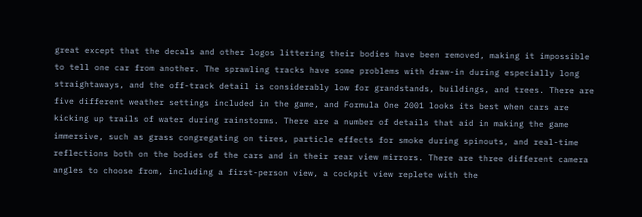great except that the decals and other logos littering their bodies have been removed, making it impossible to tell one car from another. The sprawling tracks have some problems with draw-in during especially long straightaways, and the off-track detail is considerably low for grandstands, buildings, and trees. There are five different weather settings included in the game, and Formula One 2001 looks its best when cars are kicking up trails of water during rainstorms. There are a number of details that aid in making the game immersive, such as grass congregating on tires, particle effects for smoke during spinouts, and real-time reflections both on the bodies of the cars and in their rear view mirrors. There are three different camera angles to choose from, including a first-person view, a cockpit view replete with the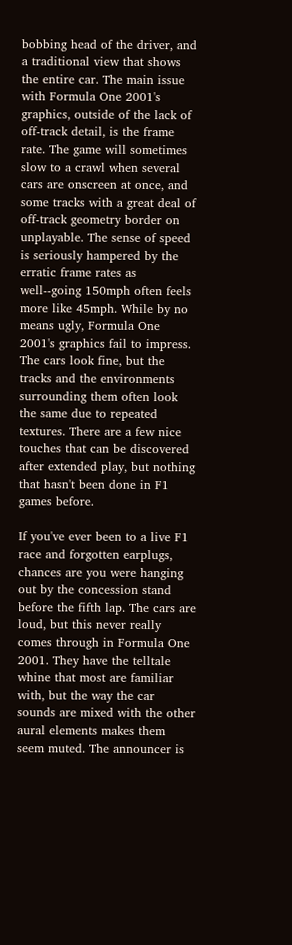bobbing head of the driver, and a traditional view that shows the entire car. The main issue with Formula One 2001's graphics, outside of the lack of off-track detail, is the frame rate. The game will sometimes slow to a crawl when several cars are onscreen at once, and some tracks with a great deal of off-track geometry border on unplayable. The sense of speed is seriously hampered by the erratic frame rates as well--going 150mph often feels more like 45mph. While by no means ugly, Formula One 2001's graphics fail to impress. The cars look fine, but the tracks and the environments surrounding them often look the same due to repeated textures. There are a few nice touches that can be discovered after extended play, but nothing that hasn't been done in F1 games before.

If you've ever been to a live F1 race and forgotten earplugs, chances are you were hanging out by the concession stand before the fifth lap. The cars are loud, but this never really comes through in Formula One 2001. They have the telltale whine that most are familiar with, but the way the car sounds are mixed with the other aural elements makes them seem muted. The announcer is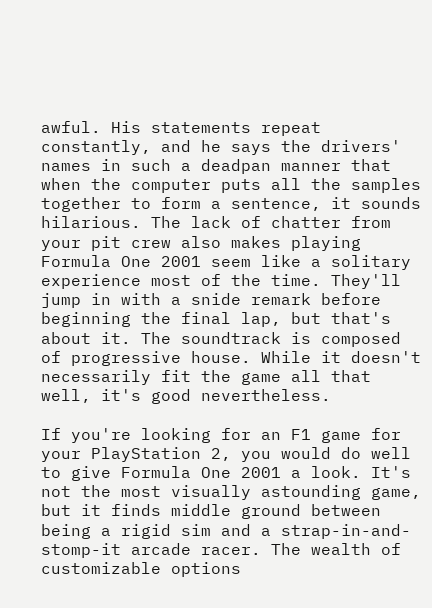awful. His statements repeat constantly, and he says the drivers' names in such a deadpan manner that when the computer puts all the samples together to form a sentence, it sounds hilarious. The lack of chatter from your pit crew also makes playing Formula One 2001 seem like a solitary experience most of the time. They'll jump in with a snide remark before beginning the final lap, but that's about it. The soundtrack is composed of progressive house. While it doesn't necessarily fit the game all that well, it's good nevertheless.

If you're looking for an F1 game for your PlayStation 2, you would do well to give Formula One 2001 a look. It's not the most visually astounding game, but it finds middle ground between being a rigid sim and a strap-in-and-stomp-it arcade racer. The wealth of customizable options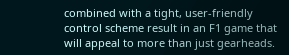combined with a tight, user-friendly control scheme result in an F1 game that will appeal to more than just gearheads.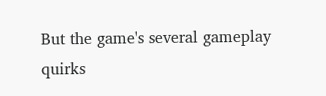But the game's several gameplay quirks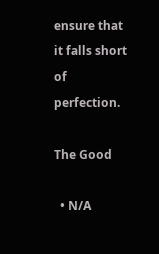ensure that it falls short of perfection.

The Good

  • N/A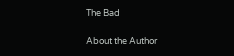The Bad

About the Author